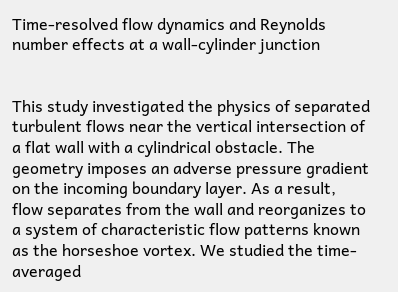Time-resolved flow dynamics and Reynolds number effects at a wall-cylinder junction


This study investigated the physics of separated turbulent flows near the vertical intersection of a flat wall with a cylindrical obstacle. The geometry imposes an adverse pressure gradient on the incoming boundary layer. As a result, flow separates from the wall and reorganizes to a system of characteristic flow patterns known as the horseshoe vortex. We studied the time-averaged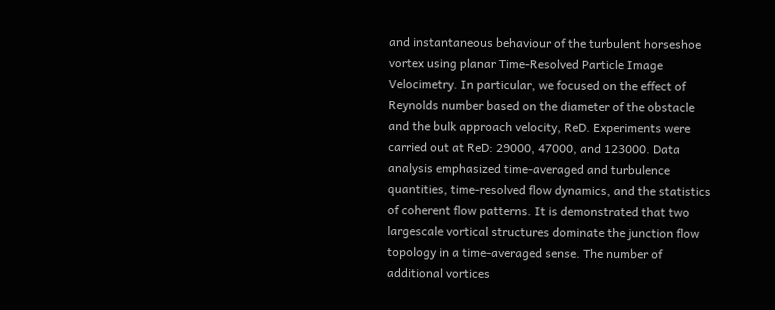and instantaneous behaviour of the turbulent horseshoe vortex using planar Time-Resolved Particle Image Velocimetry. In particular, we focused on the effect of Reynolds number based on the diameter of the obstacle and the bulk approach velocity, ReD. Experiments were carried out at ReD: 29000, 47000, and 123000. Data analysis emphasized time-averaged and turbulence quantities, time-resolved flow dynamics, and the statistics of coherent flow patterns. It is demonstrated that two largescale vortical structures dominate the junction flow topology in a time-averaged sense. The number of additional vortices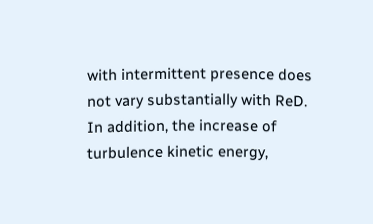with intermittent presence does not vary substantially with ReD. In addition, the increase of turbulence kinetic energy,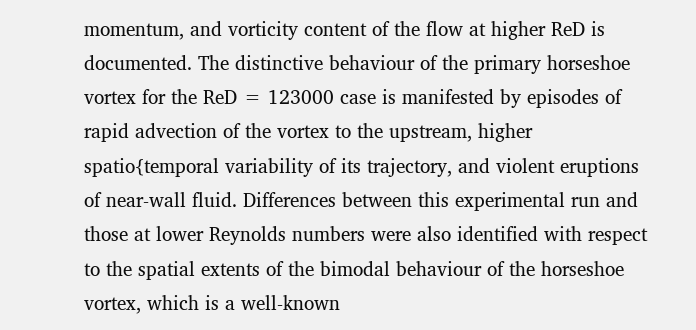momentum, and vorticity content of the flow at higher ReD is documented. The distinctive behaviour of the primary horseshoe vortex for the ReD = 123000 case is manifested by episodes of rapid advection of the vortex to the upstream, higher spatio{temporal variability of its trajectory, and violent eruptions of near-wall fluid. Differences between this experimental run and those at lower Reynolds numbers were also identified with respect to the spatial extents of the bimodal behaviour of the horseshoe vortex, which is a well-known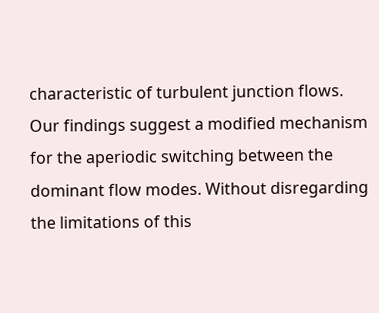characteristic of turbulent junction flows. Our findings suggest a modified mechanism for the aperiodic switching between the dominant flow modes. Without disregarding the limitations of this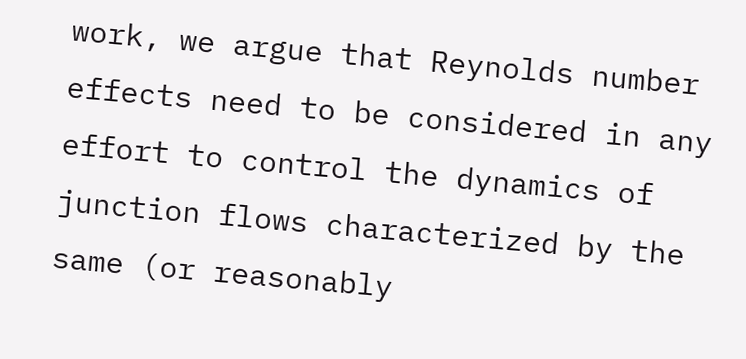work, we argue that Reynolds number effects need to be considered in any effort to control the dynamics of junction flows characterized by the same (or reasonably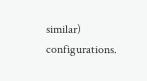similar) configurations.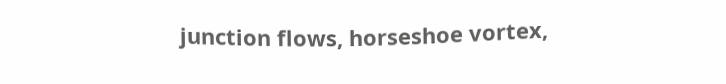junction flows, horseshoe vortex,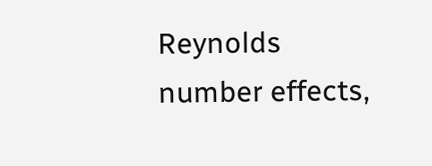Reynolds number effects,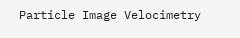Particle Image Velocimetry